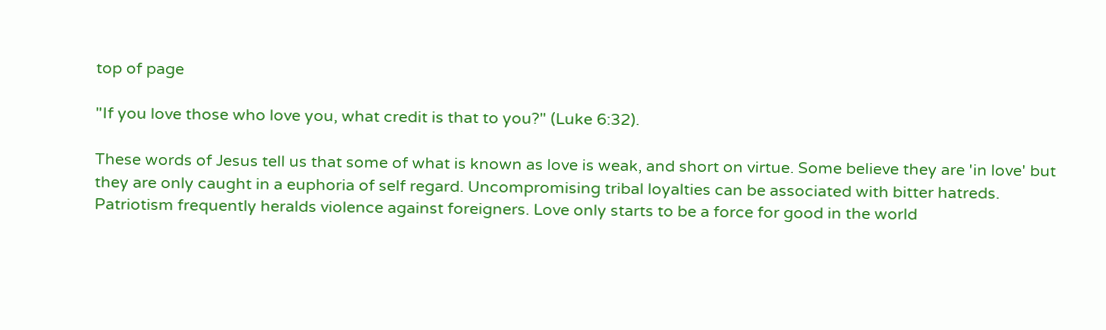top of page

"If you love those who love you, what credit is that to you?" (Luke 6:32).

These words of Jesus tell us that some of what is known as love is weak, and short on virtue. Some believe they are 'in love' but they are only caught in a euphoria of self regard. Uncompromising tribal loyalties can be associated with bitter hatreds. Patriotism frequently heralds violence against foreigners. Love only starts to be a force for good in the world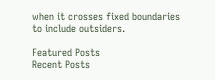when it crosses fixed boundaries to include outsiders.

Featured Posts
Recent Posts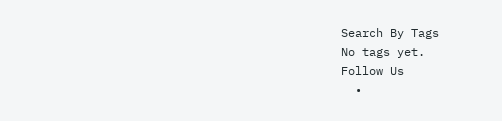Search By Tags
No tags yet.
Follow Us
  •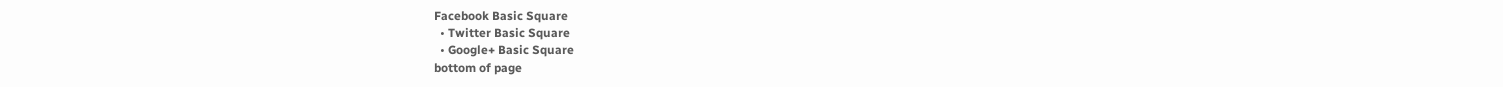Facebook Basic Square
  • Twitter Basic Square
  • Google+ Basic Square
bottom of page